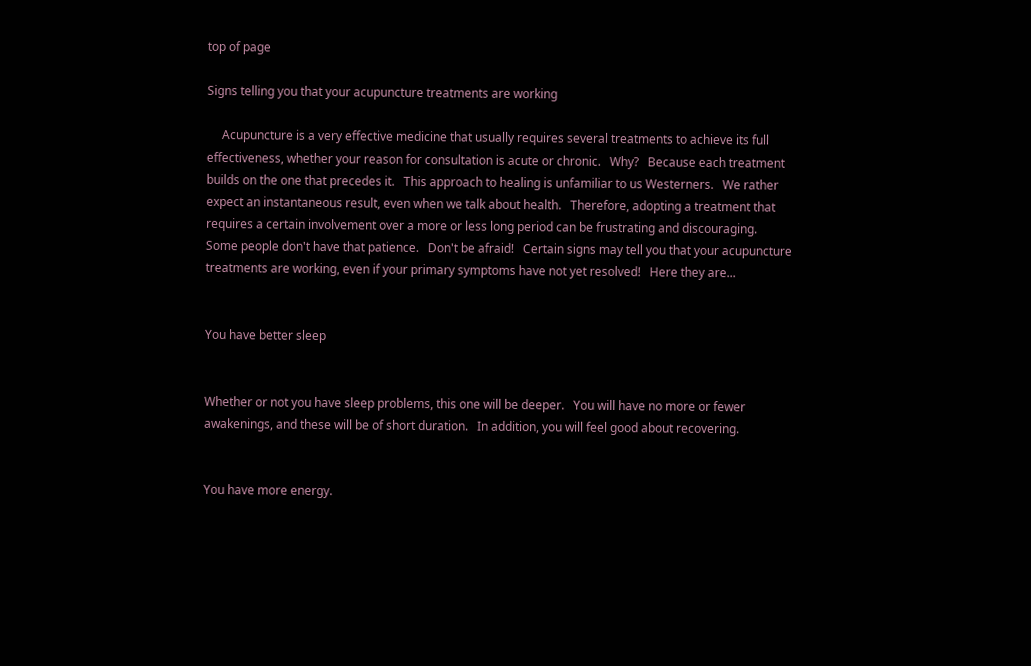top of page

Signs telling you that your acupuncture treatments are working

     Acupuncture is a very effective medicine that usually requires several treatments to achieve its full effectiveness, whether your reason for consultation is acute or chronic.   Why?   Because each treatment builds on the one that precedes it.   This approach to healing is unfamiliar to us Westerners.   We rather expect an instantaneous result, even when we talk about health.   Therefore, adopting a treatment that requires a certain involvement over a more or less long period can be frustrating and discouraging.   Some people don't have that patience.   Don't be afraid!   Certain signs may tell you that your acupuncture treatments are working, even if your primary symptoms have not yet resolved!   Here they are...


You have better sleep


Whether or not you have sleep problems, this one will be deeper.   You will have no more or fewer awakenings, and these will be of short duration.   In addition, you will feel good about recovering.


You have more energy.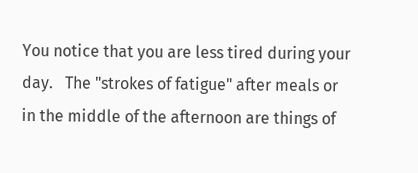You notice that you are less tired during your day.   The "strokes of fatigue" after meals or in the middle of the afternoon are things of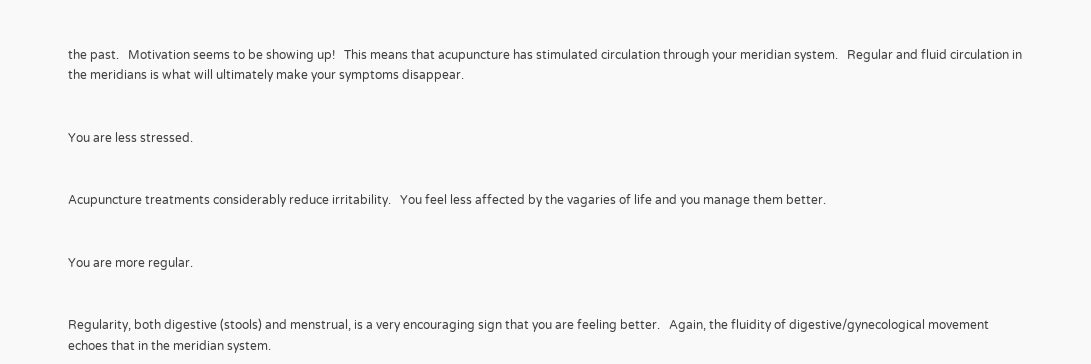the past.   Motivation seems to be showing up!   This means that acupuncture has stimulated circulation through your meridian system.   Regular and fluid circulation in the meridians is what will ultimately make your symptoms disappear.


You are less stressed.


Acupuncture treatments considerably reduce irritability.   You feel less affected by the vagaries of life and you manage them better.


You are more regular.


Regularity, both digestive (stools) and menstrual, is a very encouraging sign that you are feeling better.   Again, the fluidity of digestive/gynecological movement echoes that in the meridian system.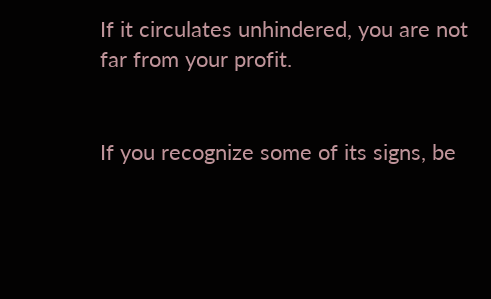If it circulates unhindered, you are not far from your profit.


If you recognize some of its signs, be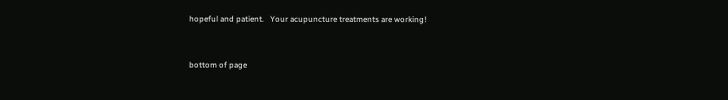hopeful and patient.   Your acupuncture treatments are working!


bottom of page